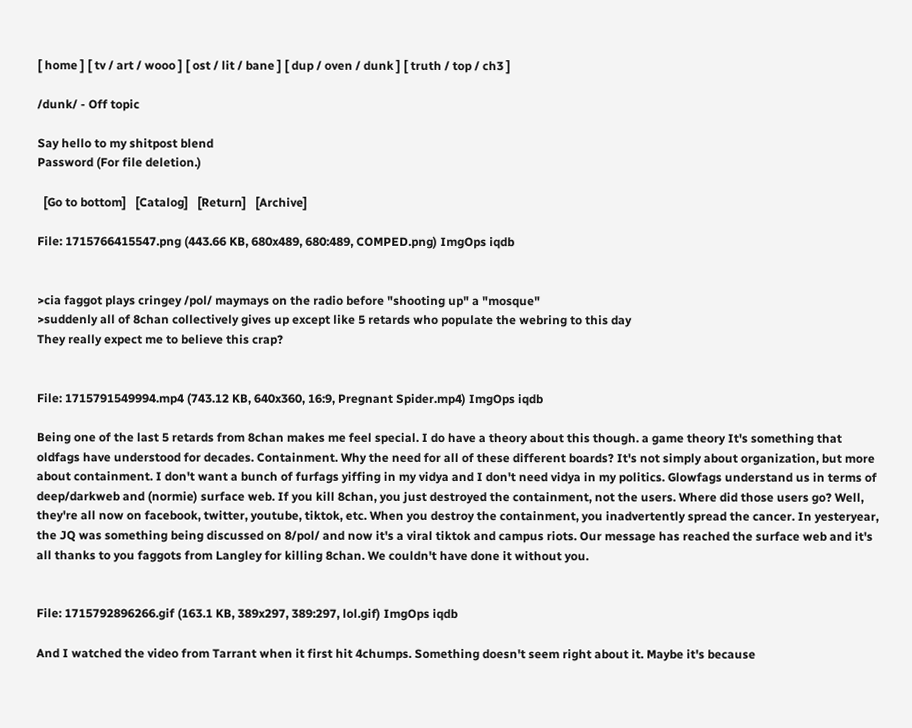[ home ] [ tv / art / wooo ] [ ost / lit / bane ] [ dup / oven / dunk ] [ truth / top / ch3 ]

/dunk/ - Off topic

Say hello to my shitpost blend
Password (For file deletion.)

  [Go to bottom]   [Catalog]   [Return]   [Archive]

File: 1715766415547.png (443.66 KB, 680x489, 680:489, COMPED.png) ImgOps iqdb


>cia faggot plays cringey /pol/ maymays on the radio before "shooting up" a "mosque"
>suddenly all of 8chan collectively gives up except like 5 retards who populate the webring to this day
They really expect me to believe this crap?


File: 1715791549994.mp4 (743.12 KB, 640x360, 16:9, Pregnant Spider.mp4) ImgOps iqdb

Being one of the last 5 retards from 8chan makes me feel special. I do have a theory about this though. a game theory It's something that oldfags have understood for decades. Containment. Why the need for all of these different boards? It's not simply about organization, but more about containment. I don't want a bunch of furfags yiffing in my vidya and I don't need vidya in my politics. Glowfags understand us in terms of deep/darkweb and (normie) surface web. If you kill 8chan, you just destroyed the containment, not the users. Where did those users go? Well, they're all now on facebook, twitter, youtube, tiktok, etc. When you destroy the containment, you inadvertently spread the cancer. In yesteryear, the JQ was something being discussed on 8/pol/ and now it's a viral tiktok and campus riots. Our message has reached the surface web and it's all thanks to you faggots from Langley for killing 8chan. We couldn't have done it without you.


File: 1715792896266.gif (163.1 KB, 389x297, 389:297, lol.gif) ImgOps iqdb

And I watched the video from Tarrant when it first hit 4chumps. Something doesn't seem right about it. Maybe it's because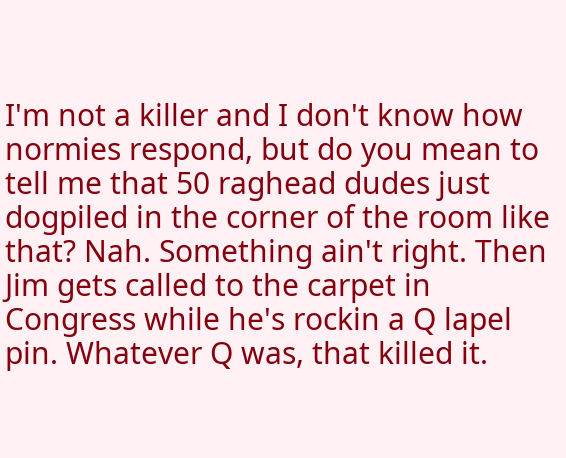I'm not a killer and I don't know how normies respond, but do you mean to tell me that 50 raghead dudes just dogpiled in the corner of the room like that? Nah. Something ain't right. Then Jim gets called to the carpet in Congress while he's rockin a Q lapel pin. Whatever Q was, that killed it.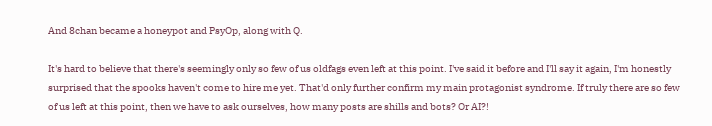And 8chan became a honeypot and PsyOp, along with Q.

It's hard to believe that there's seemingly only so few of us oldfags even left at this point. I've said it before and I'll say it again, I'm honestly surprised that the spooks haven't come to hire me yet. That'd only further confirm my main protagonist syndrome. If truly there are so few of us left at this point, then we have to ask ourselves, how many posts are shills and bots? Or AI?!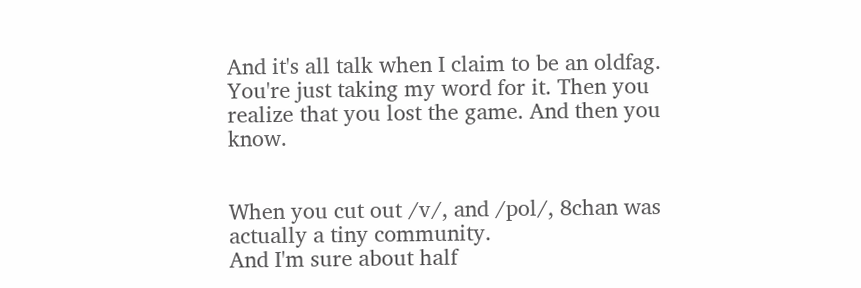And it's all talk when I claim to be an oldfag. You're just taking my word for it. Then you realize that you lost the game. And then you know.


When you cut out /v/, and /pol/, 8chan was actually a tiny community.
And I'm sure about half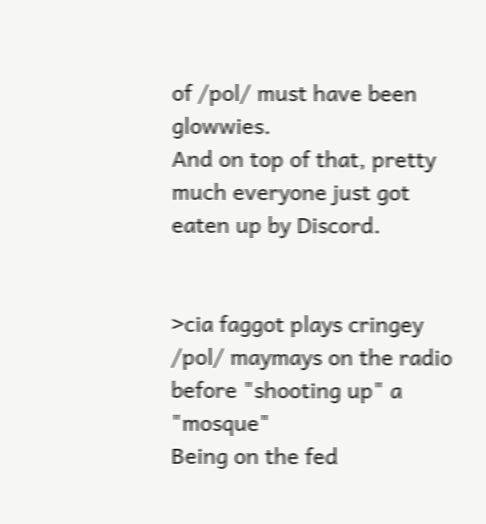of /pol/ must have been glowwies.
And on top of that, pretty much everyone just got eaten up by Discord.


>cia faggot plays cringey /pol/ maymays on the radio before "shooting up" a "mosque"
Being on the fed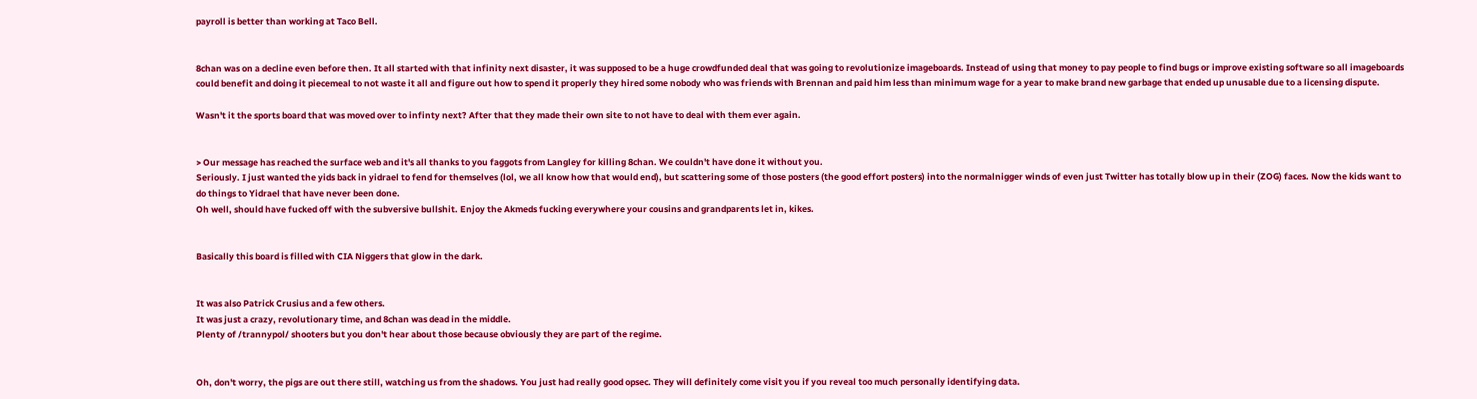payroll is better than working at Taco Bell.


8chan was on a decline even before then. It all started with that infinity next disaster, it was supposed to be a huge crowdfunded deal that was going to revolutionize imageboards. Instead of using that money to pay people to find bugs or improve existing software so all imageboards could benefit and doing it piecemeal to not waste it all and figure out how to spend it properly they hired some nobody who was friends with Brennan and paid him less than minimum wage for a year to make brand new garbage that ended up unusable due to a licensing dispute.

Wasn't it the sports board that was moved over to infinty next? After that they made their own site to not have to deal with them ever again.


> Our message has reached the surface web and it's all thanks to you faggots from Langley for killing 8chan. We couldn't have done it without you.
Seriously. I just wanted the yids back in yidrael to fend for themselves (lol, we all know how that would end), but scattering some of those posters (the good effort posters) into the normalnigger winds of even just Twitter has totally blow up in their (ZOG) faces. Now the kids want to do things to Yidrael that have never been done.
Oh well, should have fucked off with the subversive bullshit. Enjoy the Akmeds fucking everywhere your cousins and grandparents let in, kikes.


Basically this board is filled with CIA Niggers that glow in the dark.


It was also Patrick Crusius and a few others.
It was just a crazy, revolutionary time, and 8chan was dead in the middle.
Plenty of /trannypol/ shooters but you don't hear about those because obviously they are part of the regime.


Oh, don't worry, the pigs are out there still, watching us from the shadows. You just had really good opsec. They will definitely come visit you if you reveal too much personally identifying data.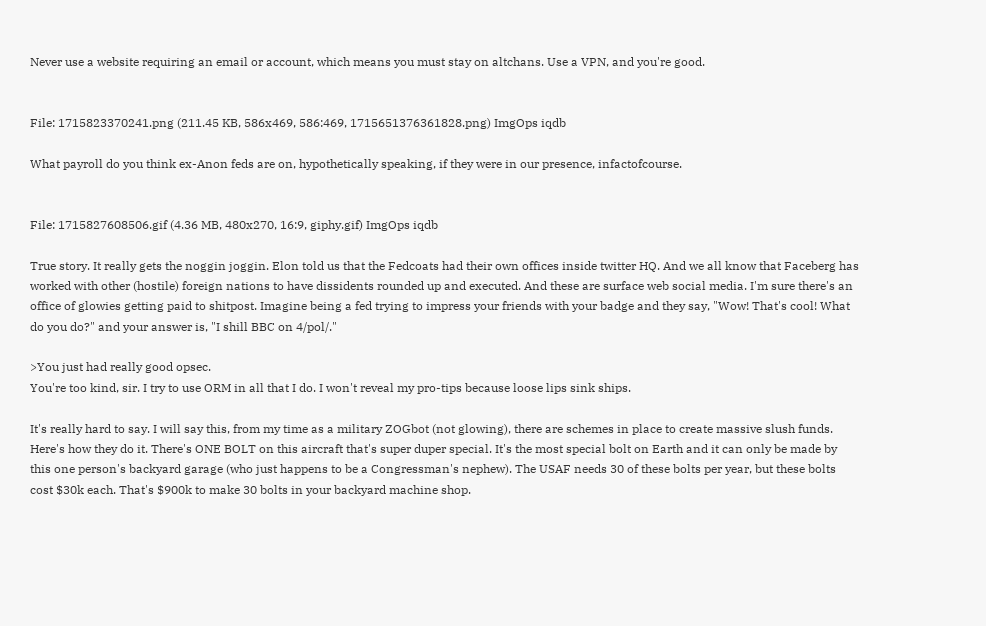Never use a website requiring an email or account, which means you must stay on altchans. Use a VPN, and you're good.


File: 1715823370241.png (211.45 KB, 586x469, 586:469, 1715651376361828.png) ImgOps iqdb

What payroll do you think ex-Anon feds are on, hypothetically speaking, if they were in our presence, infactofcourse.


File: 1715827608506.gif (4.36 MB, 480x270, 16:9, giphy.gif) ImgOps iqdb

True story. It really gets the noggin joggin. Elon told us that the Fedcoats had their own offices inside twitter HQ. And we all know that Faceberg has worked with other (hostile) foreign nations to have dissidents rounded up and executed. And these are surface web social media. I'm sure there's an office of glowies getting paid to shitpost. Imagine being a fed trying to impress your friends with your badge and they say, "Wow! That's cool! What do you do?" and your answer is, "I shill BBC on 4/pol/."

>You just had really good opsec.
You're too kind, sir. I try to use ORM in all that I do. I won't reveal my pro-tips because loose lips sink ships.

It's really hard to say. I will say this, from my time as a military ZOGbot (not glowing), there are schemes in place to create massive slush funds. Here's how they do it. There's ONE BOLT on this aircraft that's super duper special. It's the most special bolt on Earth and it can only be made by this one person's backyard garage (who just happens to be a Congressman's nephew). The USAF needs 30 of these bolts per year, but these bolts cost $30k each. That's $900k to make 30 bolts in your backyard machine shop.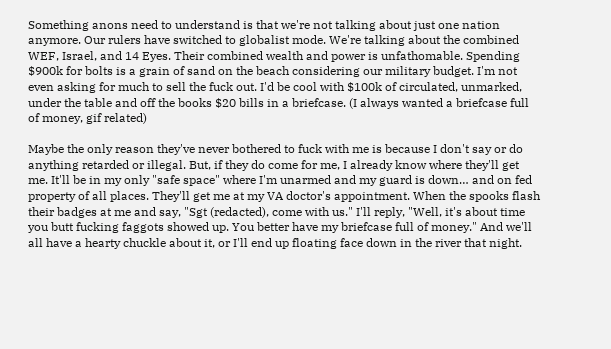Something anons need to understand is that we're not talking about just one nation anymore. Our rulers have switched to globalist mode. We're talking about the combined WEF, Israel, and 14 Eyes. Their combined wealth and power is unfathomable. Spending $900k for bolts is a grain of sand on the beach considering our military budget. I'm not even asking for much to sell the fuck out. I'd be cool with $100k of circulated, unmarked, under the table and off the books $20 bills in a briefcase. (I always wanted a briefcase full of money, gif related)

Maybe the only reason they've never bothered to fuck with me is because I don't say or do anything retarded or illegal. But, if they do come for me, I already know where they'll get me. It'll be in my only "safe space" where I'm unarmed and my guard is down… and on fed property of all places. They'll get me at my VA doctor's appointment. When the spooks flash their badges at me and say, "Sgt (redacted), come with us." I'll reply, "Well, it's about time you butt fucking faggots showed up. You better have my briefcase full of money." And we'll all have a hearty chuckle about it, or I'll end up floating face down in the river that night.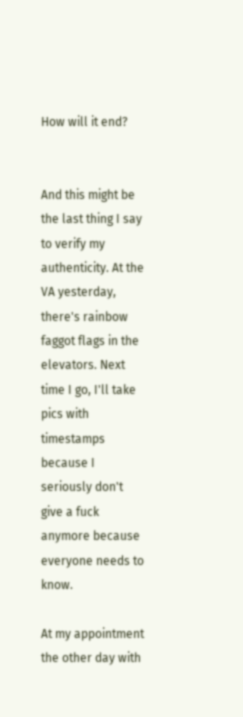How will it end?


And this might be the last thing I say to verify my authenticity. At the VA yesterday, there's rainbow faggot flags in the elevators. Next time I go, I'll take pics with timestamps because I seriously don't give a fuck anymore because everyone needs to know.

At my appointment the other day with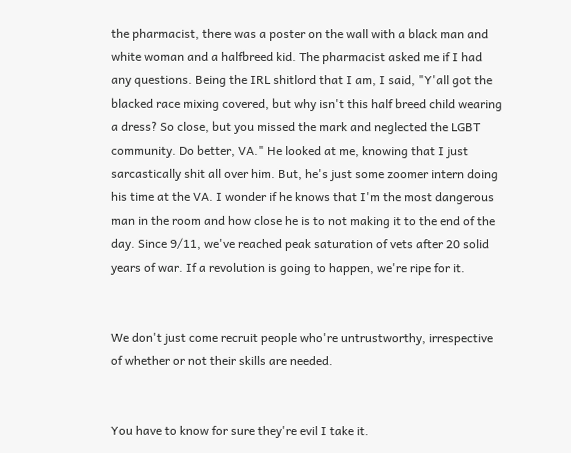the pharmacist, there was a poster on the wall with a black man and white woman and a halfbreed kid. The pharmacist asked me if I had any questions. Being the IRL shitlord that I am, I said, "Y'all got the blacked race mixing covered, but why isn't this half breed child wearing a dress? So close, but you missed the mark and neglected the LGBT community. Do better, VA." He looked at me, knowing that I just sarcastically shit all over him. But, he's just some zoomer intern doing his time at the VA. I wonder if he knows that I'm the most dangerous man in the room and how close he is to not making it to the end of the day. Since 9/11, we've reached peak saturation of vets after 20 solid years of war. If a revolution is going to happen, we're ripe for it.


We don't just come recruit people who're untrustworthy, irrespective of whether or not their skills are needed.


You have to know for sure they're evil I take it.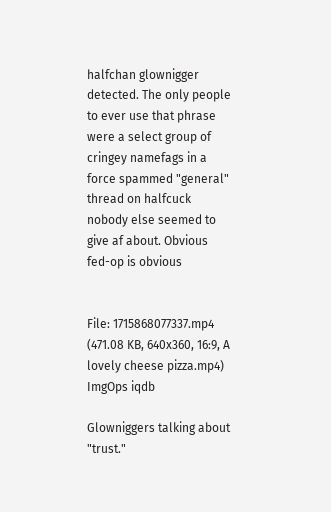halfchan glownigger detected. The only people to ever use that phrase were a select group of cringey namefags in a force spammed "general" thread on halfcuck nobody else seemed to give af about. Obvious fed-op is obvious


File: 1715868077337.mp4 (471.08 KB, 640x360, 16:9, A lovely cheese pizza.mp4) ImgOps iqdb

Glowniggers talking about "trust."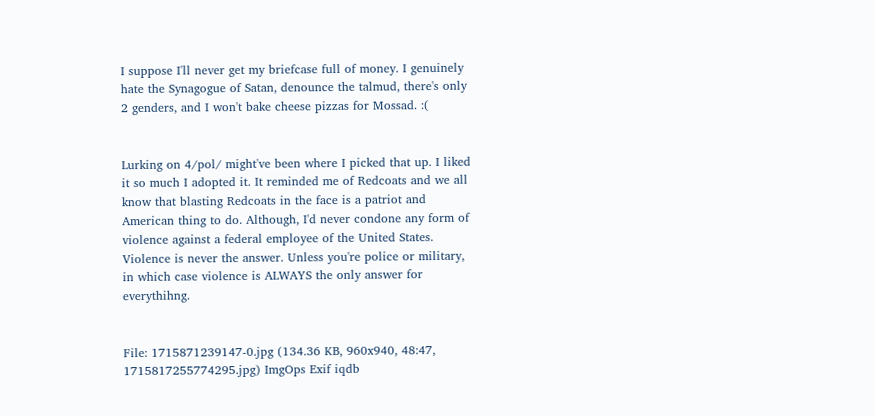I suppose I'll never get my briefcase full of money. I genuinely hate the Synagogue of Satan, denounce the talmud, there's only 2 genders, and I won't bake cheese pizzas for Mossad. :(


Lurking on 4/pol/ might've been where I picked that up. I liked it so much I adopted it. It reminded me of Redcoats and we all know that blasting Redcoats in the face is a patriot and American thing to do. Although, I'd never condone any form of violence against a federal employee of the United States. Violence is never the answer. Unless you're police or military, in which case violence is ALWAYS the only answer for everythihng.


File: 1715871239147-0.jpg (134.36 KB, 960x940, 48:47, 1715817255774295.jpg) ImgOps Exif iqdb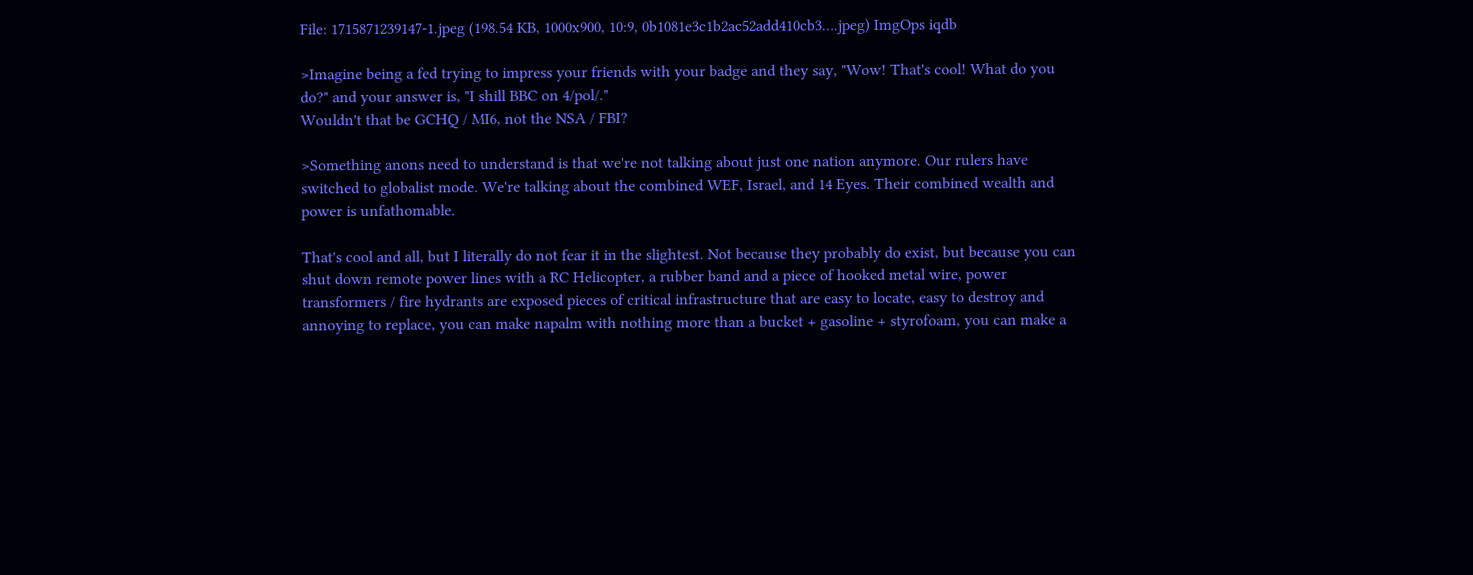File: 1715871239147-1.jpeg (198.54 KB, 1000x900, 10:9, 0b1081e3c1b2ac52add410cb3….jpeg) ImgOps iqdb

>Imagine being a fed trying to impress your friends with your badge and they say, "Wow! That's cool! What do you do?" and your answer is, "I shill BBC on 4/pol/."
Wouldn't that be GCHQ / MI6, not the NSA / FBI?

>Something anons need to understand is that we're not talking about just one nation anymore. Our rulers have switched to globalist mode. We're talking about the combined WEF, Israel, and 14 Eyes. Their combined wealth and power is unfathomable.

That's cool and all, but I literally do not fear it in the slightest. Not because they probably do exist, but because you can shut down remote power lines with a RC Helicopter, a rubber band and a piece of hooked metal wire, power transformers / fire hydrants are exposed pieces of critical infrastructure that are easy to locate, easy to destroy and annoying to replace, you can make napalm with nothing more than a bucket + gasoline + styrofoam, you can make a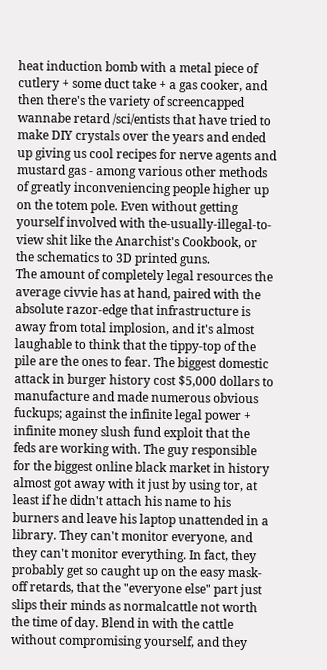heat induction bomb with a metal piece of cutlery + some duct take + a gas cooker, and then there's the variety of screencapped wannabe retard /sci/entists that have tried to make DIY crystals over the years and ended up giving us cool recipes for nerve agents and mustard gas - among various other methods of greatly inconveniencing people higher up on the totem pole. Even without getting yourself involved with the-usually-illegal-to-view shit like the Anarchist's Cookbook, or the schematics to 3D printed guns.
The amount of completely legal resources the average civvie has at hand, paired with the absolute razor-edge that infrastructure is away from total implosion, and it's almost laughable to think that the tippy-top of the pile are the ones to fear. The biggest domestic attack in burger history cost $5,000 dollars to manufacture and made numerous obvious fuckups; against the infinite legal power + infinite money slush fund exploit that the feds are working with. The guy responsible for the biggest online black market in history almost got away with it just by using tor, at least if he didn't attach his name to his burners and leave his laptop unattended in a library. They can't monitor everyone, and they can't monitor everything. In fact, they probably get so caught up on the easy mask-off retards, that the "everyone else" part just slips their minds as normalcattle not worth the time of day. Blend in with the cattle without compromising yourself, and they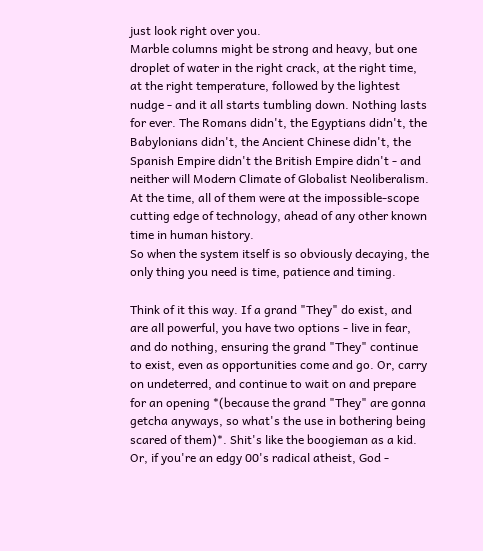just look right over you.
Marble columns might be strong and heavy, but one droplet of water in the right crack, at the right time, at the right temperature, followed by the lightest nudge - and it all starts tumbling down. Nothing lasts for ever. The Romans didn't, the Egyptians didn't, the Babylonians didn't, the Ancient Chinese didn't, the Spanish Empire didn't the British Empire didn't - and neither will Modern Climate of Globalist Neoliberalism. At the time, all of them were at the impossible-scope cutting edge of technology, ahead of any other known time in human history.
So when the system itself is so obviously decaying, the only thing you need is time, patience and timing.

Think of it this way. If a grand "They" do exist, and are all powerful, you have two options - live in fear, and do nothing, ensuring the grand "They" continue to exist, even as opportunities come and go. Or, carry on undeterred, and continue to wait on and prepare for an opening *(because the grand "They" are gonna getcha anyways, so what's the use in bothering being scared of them)*. Shit's like the boogieman as a kid. Or, if you're an edgy 00's radical atheist, God -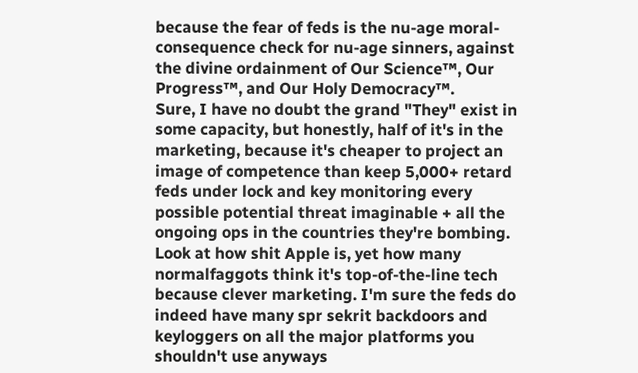because the fear of feds is the nu-age moral-consequence check for nu-age sinners, against the divine ordainment of Our Science™, Our Progress™, and Our Holy Democracy™.
Sure, I have no doubt the grand "They" exist in some capacity, but honestly, half of it's in the marketing, because it's cheaper to project an image of competence than keep 5,000+ retard feds under lock and key monitoring every possible potential threat imaginable + all the ongoing ops in the countries they're bombing. Look at how shit Apple is, yet how many normalfaggots think it's top-of-the-line tech because clever marketing. I'm sure the feds do indeed have many spr sekrit backdoors and keyloggers on all the major platforms you shouldn't use anyways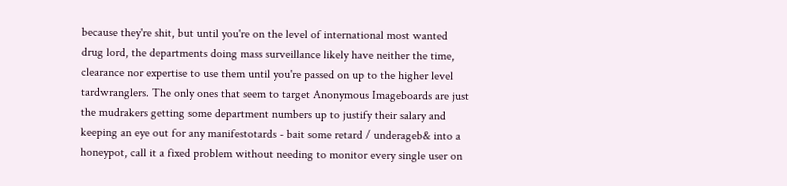because they're shit, but until you're on the level of international most wanted drug lord, the departments doing mass surveillance likely have neither the time, clearance nor expertise to use them until you're passed on up to the higher level tardwranglers. The only ones that seem to target Anonymous Imageboards are just the mudrakers getting some department numbers up to justify their salary and keeping an eye out for any manifestotards - bait some retard / underageb& into a honeypot, call it a fixed problem without needing to monitor every single user on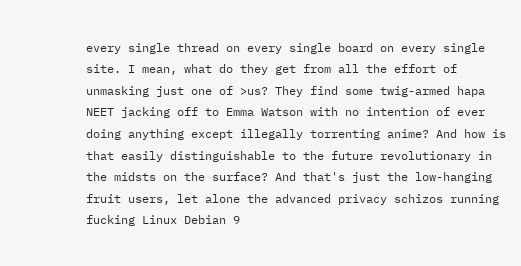every single thread on every single board on every single site. I mean, what do they get from all the effort of unmasking just one of >us? They find some twig-armed hapa NEET jacking off to Emma Watson with no intention of ever doing anything except illegally torrenting anime? And how is that easily distinguishable to the future revolutionary in the midsts on the surface? And that's just the low-hanging fruit users, let alone the advanced privacy schizos running fucking Linux Debian 9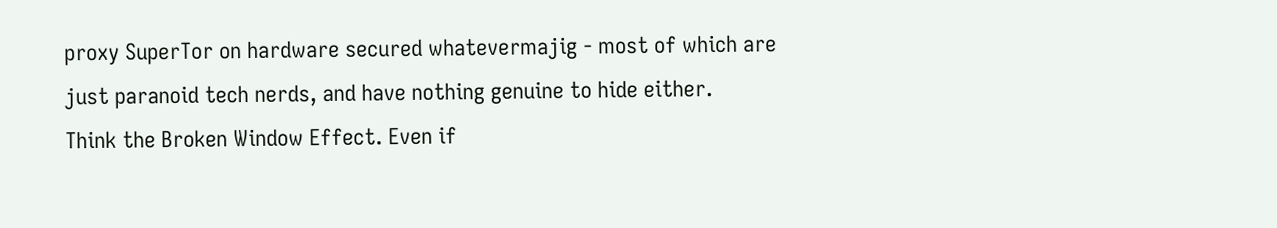proxy SuperTor on hardware secured whatevermajig - most of which are just paranoid tech nerds, and have nothing genuine to hide either.
Think the Broken Window Effect. Even if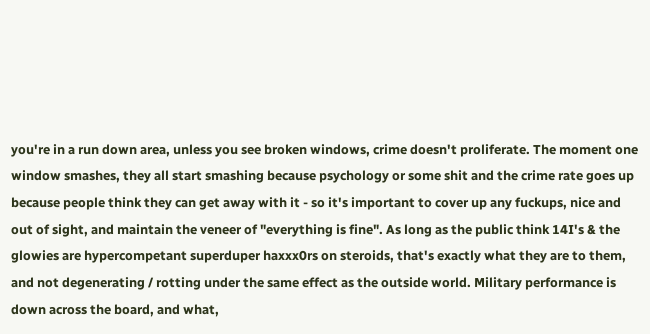you're in a run down area, unless you see broken windows, crime doesn't proliferate. The moment one window smashes, they all start smashing because psychology or some shit and the crime rate goes up because people think they can get away with it - so it's important to cover up any fuckups, nice and out of sight, and maintain the veneer of "everything is fine". As long as the public think 14I's & the glowies are hypercompetant superduper haxxx0rs on steroids, that's exactly what they are to them, and not degenerating / rotting under the same effect as the outside world. Military performance is down across the board, and what,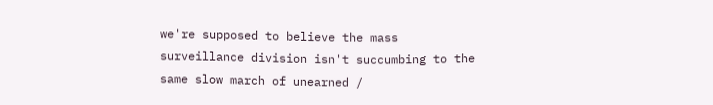we're supposed to believe the mass surveillance division isn't succumbing to the same slow march of unearned /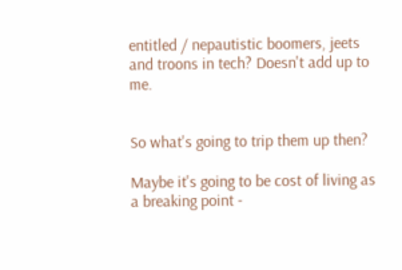entitled / nepautistic boomers, jeets and troons in tech? Doesn't add up to me.


So what's going to trip them up then?

Maybe it's going to be cost of living as a breaking point -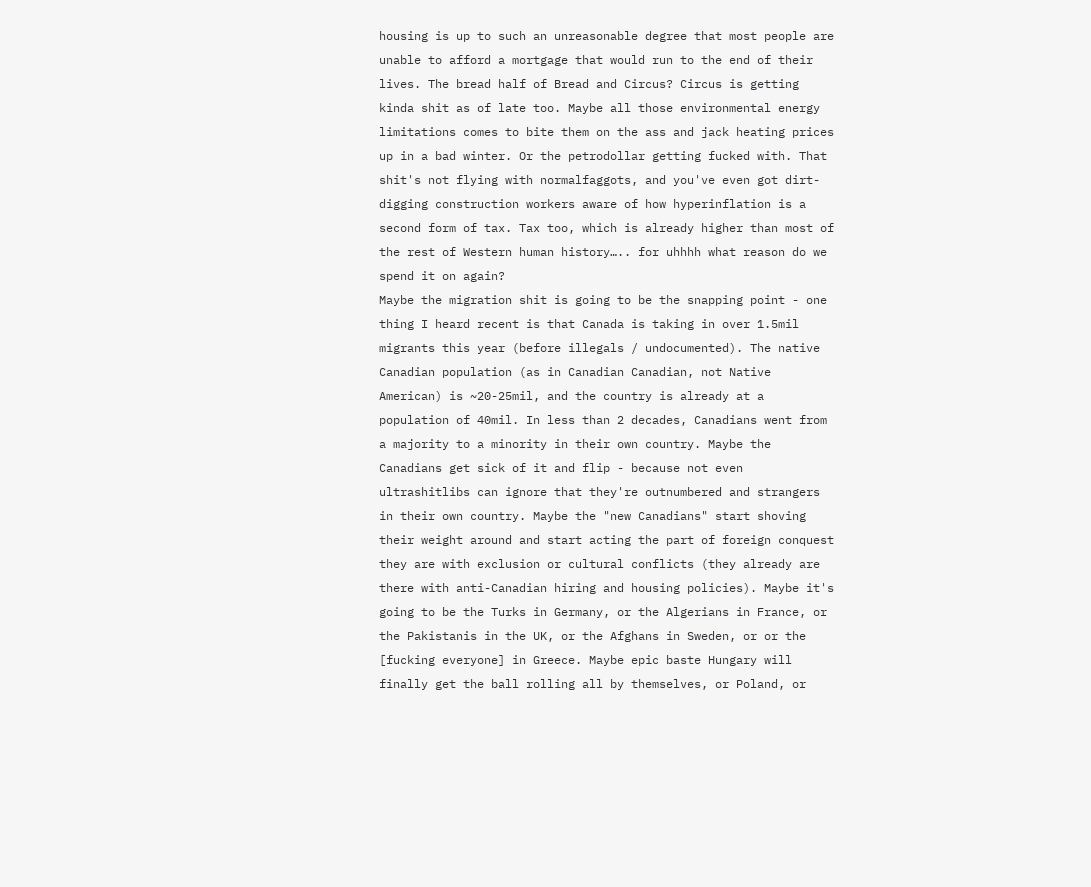housing is up to such an unreasonable degree that most people are unable to afford a mortgage that would run to the end of their lives. The bread half of Bread and Circus? Circus is getting kinda shit as of late too. Maybe all those environmental energy limitations comes to bite them on the ass and jack heating prices up in a bad winter. Or the petrodollar getting fucked with. That shit's not flying with normalfaggots, and you've even got dirt-digging construction workers aware of how hyperinflation is a second form of tax. Tax too, which is already higher than most of the rest of Western human history….. for uhhhh what reason do we spend it on again?
Maybe the migration shit is going to be the snapping point - one thing I heard recent is that Canada is taking in over 1.5mil migrants this year (before illegals / undocumented). The native Canadian population (as in Canadian Canadian, not Native American) is ~20-25mil, and the country is already at a population of 40mil. In less than 2 decades, Canadians went from a majority to a minority in their own country. Maybe the Canadians get sick of it and flip - because not even ultrashitlibs can ignore that they're outnumbered and strangers in their own country. Maybe the "new Canadians" start shoving their weight around and start acting the part of foreign conquest they are with exclusion or cultural conflicts (they already are there with anti-Canadian hiring and housing policies). Maybe it's going to be the Turks in Germany, or the Algerians in France, or the Pakistanis in the UK, or the Afghans in Sweden, or or the [fucking everyone] in Greece. Maybe epic baste Hungary will finally get the ball rolling all by themselves, or Poland, or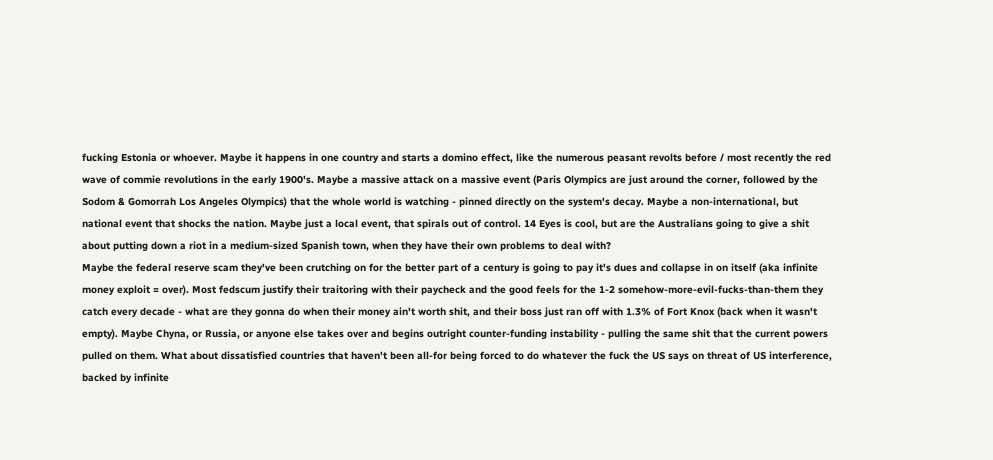fucking Estonia or whoever. Maybe it happens in one country and starts a domino effect, like the numerous peasant revolts before / most recently the red wave of commie revolutions in the early 1900's. Maybe a massive attack on a massive event (Paris Olympics are just around the corner, followed by the Sodom & Gomorrah Los Angeles Olympics) that the whole world is watching - pinned directly on the system's decay. Maybe a non-international, but national event that shocks the nation. Maybe just a local event, that spirals out of control. 14 Eyes is cool, but are the Australians going to give a shit about putting down a riot in a medium-sized Spanish town, when they have their own problems to deal with?
Maybe the federal reserve scam they've been crutching on for the better part of a century is going to pay it's dues and collapse in on itself (aka infinite money exploit = over). Most fedscum justify their traitoring with their paycheck and the good feels for the 1-2 somehow-more-evil-fucks-than-them they catch every decade - what are they gonna do when their money ain't worth shit, and their boss just ran off with 1.3% of Fort Knox (back when it wasn't empty). Maybe Chyna, or Russia, or anyone else takes over and begins outright counter-funding instability - pulling the same shit that the current powers pulled on them. What about dissatisfied countries that haven't been all-for being forced to do whatever the fuck the US says on threat of US interference, backed by infinite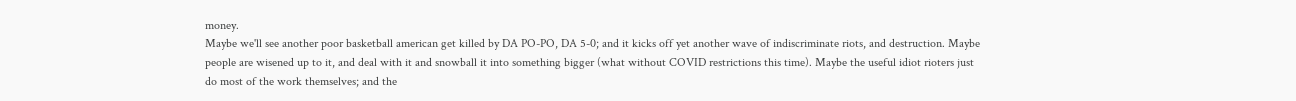money.
Maybe we'll see another poor basketball american get killed by DA PO-PO, DA 5-0; and it kicks off yet another wave of indiscriminate riots, and destruction. Maybe people are wisened up to it, and deal with it and snowball it into something bigger (what without COVID restrictions this time). Maybe the useful idiot rioters just do most of the work themselves; and the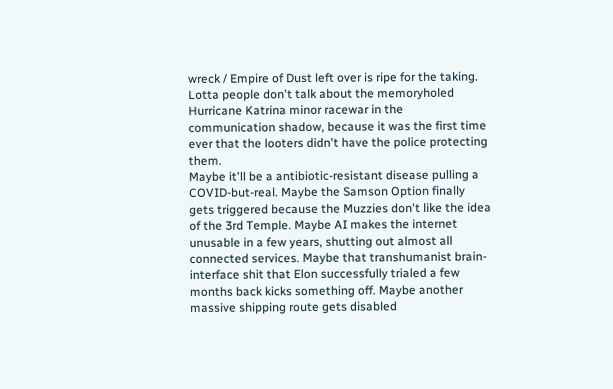wreck / Empire of Dust left over is ripe for the taking. Lotta people don't talk about the memoryholed Hurricane Katrina minor racewar in the communication shadow, because it was the first time ever that the looters didn't have the police protecting them.
Maybe it'll be a antibiotic-resistant disease pulling a COVID-but-real. Maybe the Samson Option finally gets triggered because the Muzzies don't like the idea of the 3rd Temple. Maybe AI makes the internet unusable in a few years, shutting out almost all connected services. Maybe that transhumanist brain-interface shit that Elon successfully trialed a few months back kicks something off. Maybe another massive shipping route gets disabled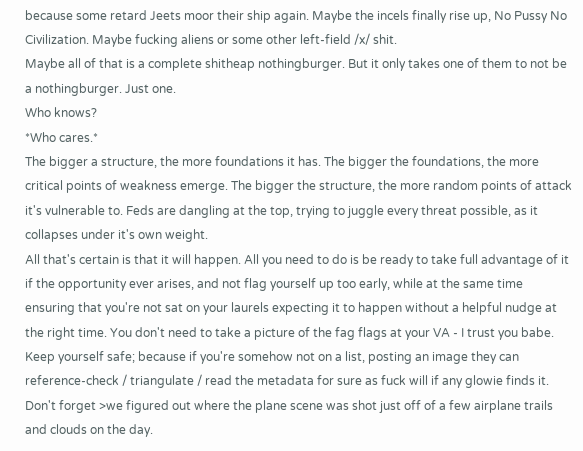because some retard Jeets moor their ship again. Maybe the incels finally rise up, No Pussy No Civilization. Maybe fucking aliens or some other left-field /x/ shit.
Maybe all of that is a complete shitheap nothingburger. But it only takes one of them to not be a nothingburger. Just one.
Who knows?
*Who cares.*
The bigger a structure, the more foundations it has. The bigger the foundations, the more critical points of weakness emerge. The bigger the structure, the more random points of attack it's vulnerable to. Feds are dangling at the top, trying to juggle every threat possible, as it collapses under it's own weight.
All that's certain is that it will happen. All you need to do is be ready to take full advantage of it if the opportunity ever arises, and not flag yourself up too early, while at the same time ensuring that you're not sat on your laurels expecting it to happen without a helpful nudge at the right time. You don't need to take a picture of the fag flags at your VA - I trust you babe. Keep yourself safe; because if you're somehow not on a list, posting an image they can reference-check / triangulate / read the metadata for sure as fuck will if any glowie finds it. Don't forget >we figured out where the plane scene was shot just off of a few airplane trails and clouds on the day.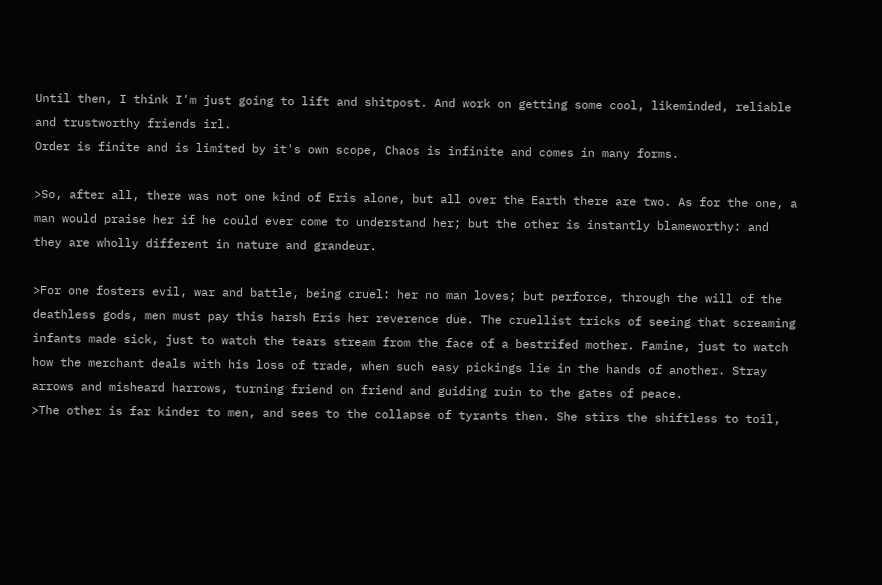Until then, I think I'm just going to lift and shitpost. And work on getting some cool, likeminded, reliable and trustworthy friends irl.
Order is finite and is limited by it's own scope, Chaos is infinite and comes in many forms.

>So, after all, there was not one kind of Eris alone, but all over the Earth there are two. As for the one, a man would praise her if he could ever come to understand her; but the other is instantly blameworthy: and they are wholly different in nature and grandeur.

>For one fosters evil, war and battle, being cruel: her no man loves; but perforce, through the will of the deathless gods, men must pay this harsh Eris her reverence due. The cruellist tricks of seeing that screaming infants made sick, just to watch the tears stream from the face of a bestrifed mother. Famine, just to watch how the merchant deals with his loss of trade, when such easy pickings lie in the hands of another. Stray arrows and misheard harrows, turning friend on friend and guiding ruin to the gates of peace.
>The other is far kinder to men, and sees to the collapse of tyrants then. She stirs the shiftless to toil,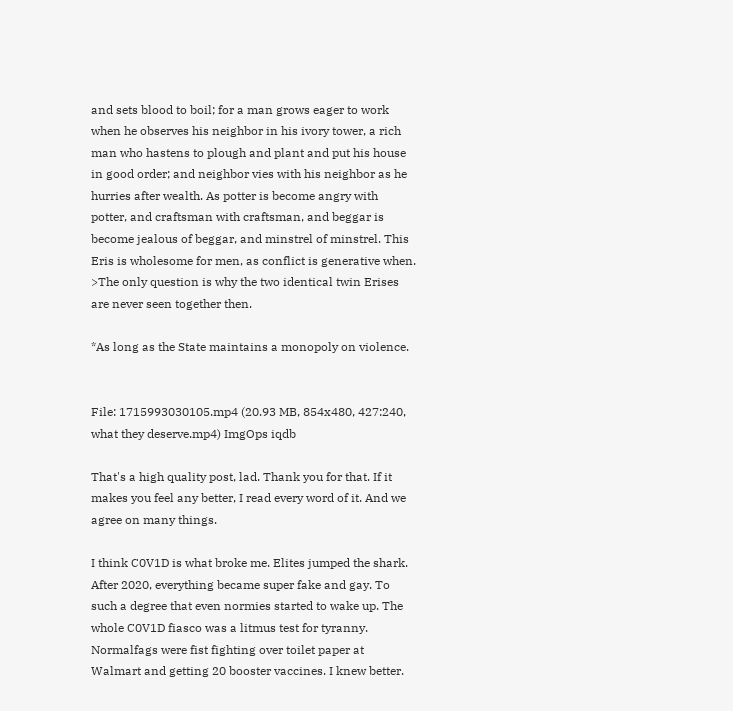and sets blood to boil; for a man grows eager to work when he observes his neighbor in his ivory tower, a rich man who hastens to plough and plant and put his house in good order; and neighbor vies with his neighbor as he hurries after wealth. As potter is become angry with potter, and craftsman with craftsman, and beggar is become jealous of beggar, and minstrel of minstrel. This Eris is wholesome for men, as conflict is generative when.
>The only question is why the two identical twin Erises are never seen together then.

*As long as the State maintains a monopoly on violence.


File: 1715993030105.mp4 (20.93 MB, 854x480, 427:240, what they deserve.mp4) ImgOps iqdb

That's a high quality post, lad. Thank you for that. If it makes you feel any better, I read every word of it. And we agree on many things.

I think C0V1D is what broke me. Elites jumped the shark. After 2020, everything became super fake and gay. To such a degree that even normies started to wake up. The whole C0V1D fiasco was a litmus test for tyranny. Normalfags were fist fighting over toilet paper at Walmart and getting 20 booster vaccines. I knew better.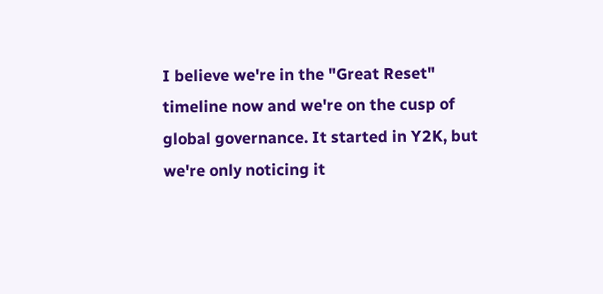I believe we're in the "Great Reset" timeline now and we're on the cusp of global governance. It started in Y2K, but we're only noticing it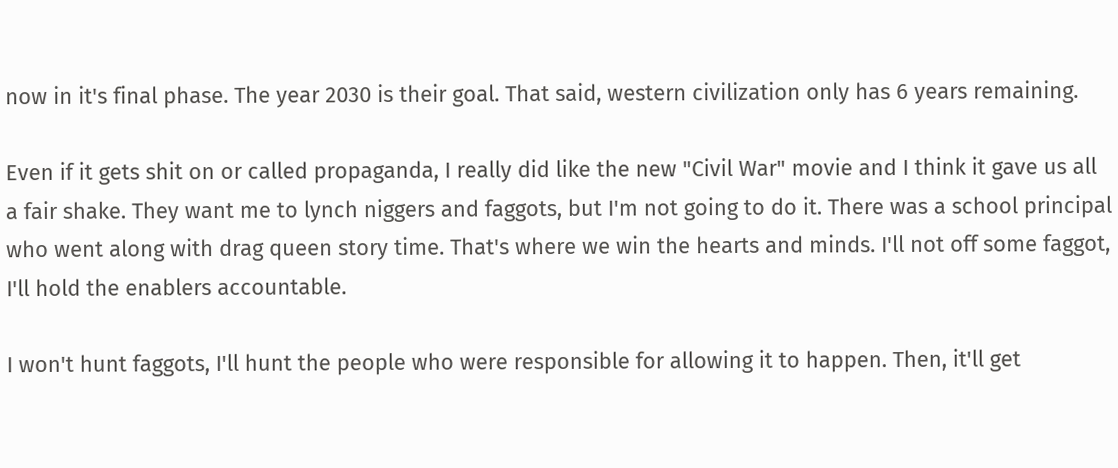now in it's final phase. The year 2030 is their goal. That said, western civilization only has 6 years remaining.

Even if it gets shit on or called propaganda, I really did like the new "Civil War" movie and I think it gave us all a fair shake. They want me to lynch niggers and faggots, but I'm not going to do it. There was a school principal who went along with drag queen story time. That's where we win the hearts and minds. I'll not off some faggot, I'll hold the enablers accountable.

I won't hunt faggots, I'll hunt the people who were responsible for allowing it to happen. Then, it'll get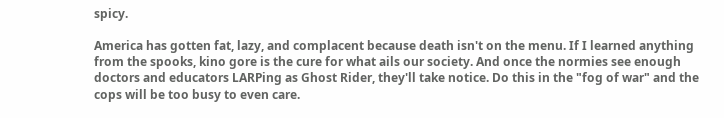spicy.

America has gotten fat, lazy, and complacent because death isn't on the menu. If I learned anything from the spooks, kino gore is the cure for what ails our society. And once the normies see enough doctors and educators LARPing as Ghost Rider, they'll take notice. Do this in the "fog of war" and the cops will be too busy to even care.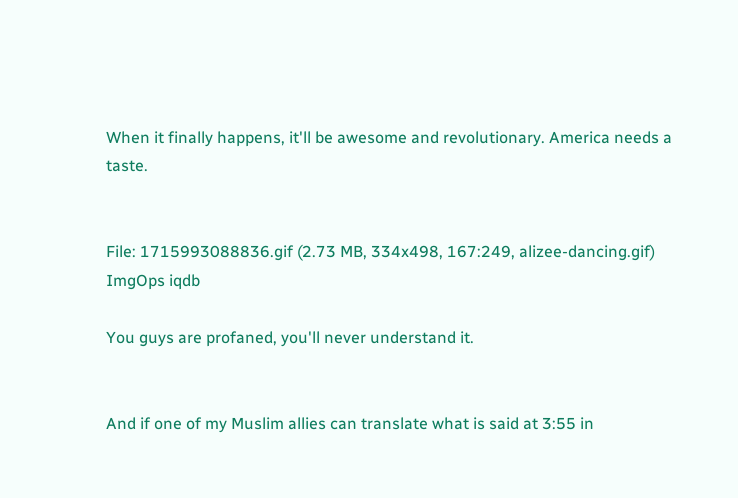When it finally happens, it'll be awesome and revolutionary. America needs a taste.


File: 1715993088836.gif (2.73 MB, 334x498, 167:249, alizee-dancing.gif) ImgOps iqdb

You guys are profaned, you'll never understand it.


And if one of my Muslim allies can translate what is said at 3:55 in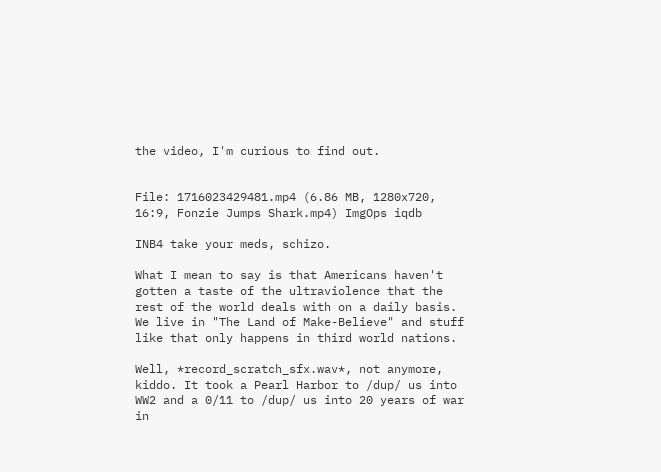the video, I'm curious to find out.


File: 1716023429481.mp4 (6.86 MB, 1280x720, 16:9, Fonzie Jumps Shark.mp4) ImgOps iqdb

INB4 take your meds, schizo.

What I mean to say is that Americans haven't gotten a taste of the ultraviolence that the rest of the world deals with on a daily basis. We live in "The Land of Make-Believe" and stuff like that only happens in third world nations.

Well, *record_scratch_sfx.wav*, not anymore, kiddo. It took a Pearl Harbor to /dup/ us into WW2 and a 0/11 to /dup/ us into 20 years of war in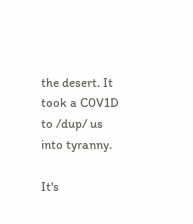the desert. It took a C0V1D to /dup/ us into tyranny.

It's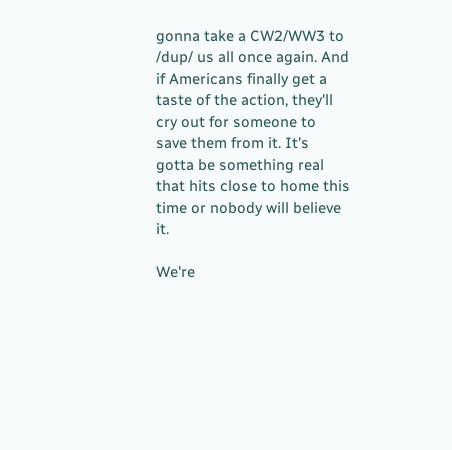gonna take a CW2/WW3 to /dup/ us all once again. And if Americans finally get a taste of the action, they'll cry out for someone to save them from it. It's gotta be something real that hits close to home this time or nobody will believe it.

We're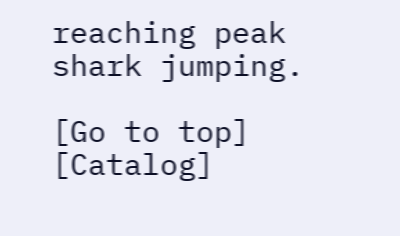reaching peak shark jumping.

[Go to top] [Catalog]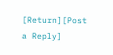[Return][Post a Reply]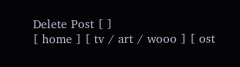Delete Post [ ]
[ home ] [ tv / art / wooo ] [ ost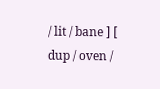/ lit / bane ] [ dup / oven /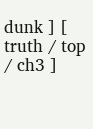dunk ] [ truth / top / ch3 ]